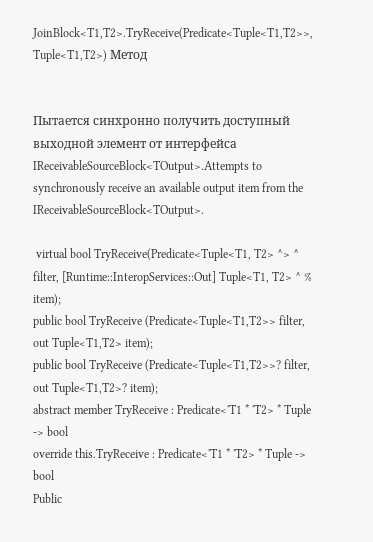JoinBlock<T1,T2>.TryReceive(Predicate<Tuple<T1,T2>>, Tuple<T1,T2>) Метод


Пытается синхронно получить доступный выходной элемент от интерфейса IReceivableSourceBlock<TOutput>.Attempts to synchronously receive an available output item from the IReceivableSourceBlock<TOutput>.

 virtual bool TryReceive(Predicate<Tuple<T1, T2> ^> ^ filter, [Runtime::InteropServices::Out] Tuple<T1, T2> ^ % item);
public bool TryReceive (Predicate<Tuple<T1,T2>> filter, out Tuple<T1,T2> item);
public bool TryReceive (Predicate<Tuple<T1,T2>>? filter, out Tuple<T1,T2>? item);
abstract member TryReceive : Predicate<'T1 * 'T2> * Tuple -> bool
override this.TryReceive : Predicate<'T1 * 'T2> * Tuple -> bool
Public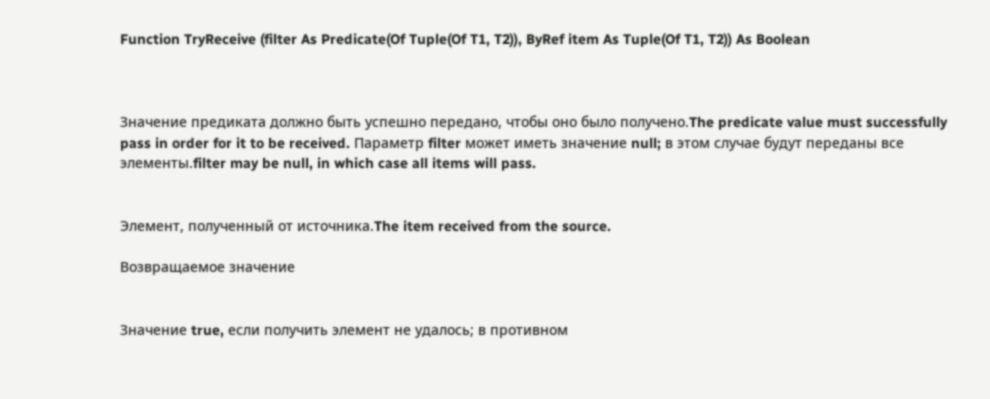Function TryReceive (filter As Predicate(Of Tuple(Of T1, T2)), ByRef item As Tuple(Of T1, T2)) As Boolean



Значение предиката должно быть успешно передано, чтобы оно было получено.The predicate value must successfully pass in order for it to be received. Параметр filter может иметь значение null; в этом случае будут переданы все элементы.filter may be null, in which case all items will pass.


Элемент, полученный от источника.The item received from the source.

Возвращаемое значение


Значение true, если получить элемент не удалось; в противном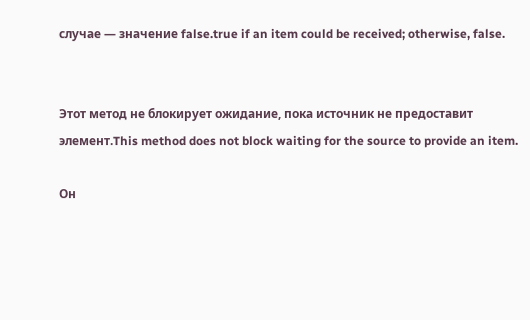случае — значение false.true if an item could be received; otherwise, false.


Этот метод не блокирует ожидание, пока источник не предоставит элемент.This method does not block waiting for the source to provide an item.

Он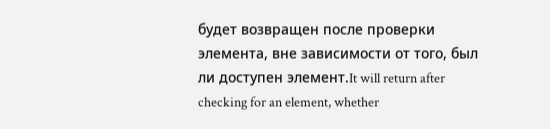будет возвращен после проверки элемента, вне зависимости от того, был ли доступен элемент.It will return after checking for an element, whether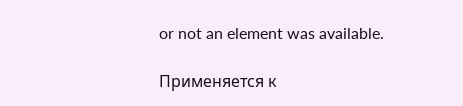or not an element was available.

Применяется к